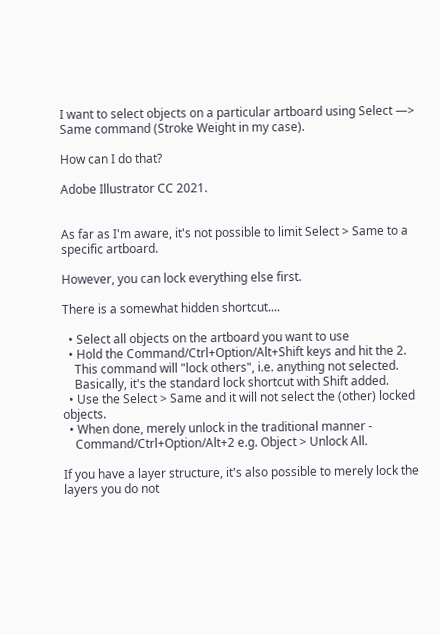I want to select objects on a particular artboard using Select —> Same command (Stroke Weight in my case).

How can I do that?

Adobe Illustrator CC 2021.


As far as I'm aware, it's not possible to limit Select > Same to a specific artboard.

However, you can lock everything else first.

There is a somewhat hidden shortcut....

  • Select all objects on the artboard you want to use
  • Hold the Command/Ctrl+Option/Alt+Shift keys and hit the 2.
    This command will "lock others", i.e. anything not selected.
    Basically, it's the standard lock shortcut with Shift added.
  • Use the Select > Same and it will not select the (other) locked objects.
  • When done, merely unlock in the traditional manner -
    Command/Ctrl+Option/Alt+2 e.g. Object > Unlock All.

If you have a layer structure, it's also possible to merely lock the layers you do not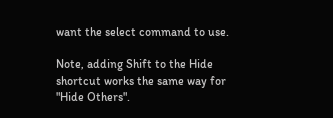want the select command to use.

Note, adding Shift to the Hide shortcut works the same way for "Hide Others".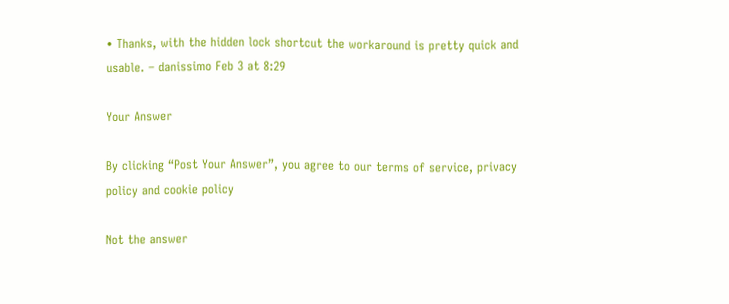• Thanks, with the hidden lock shortcut the workaround is pretty quick and usable. – danissimo Feb 3 at 8:29

Your Answer

By clicking “Post Your Answer”, you agree to our terms of service, privacy policy and cookie policy

Not the answer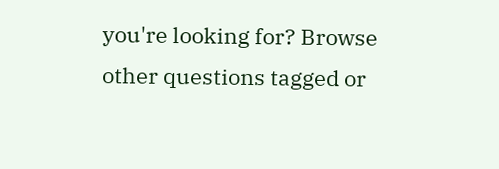you're looking for? Browse other questions tagged or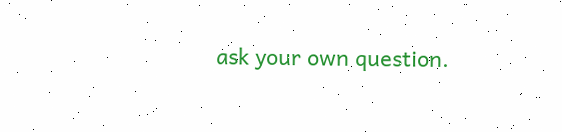ask your own question.